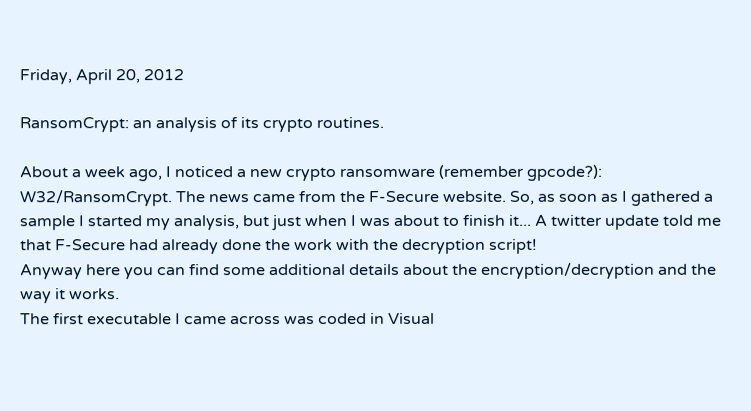Friday, April 20, 2012

RansomCrypt: an analysis of its crypto routines.

About a week ago, I noticed a new crypto ransomware (remember gpcode?): W32/RansomCrypt. The news came from the F-Secure website. So, as soon as I gathered a sample I started my analysis, but just when I was about to finish it... A twitter update told me that F-Secure had already done the work with the decryption script!
Anyway here you can find some additional details about the encryption/decryption and the way it works.
The first executable I came across was coded in Visual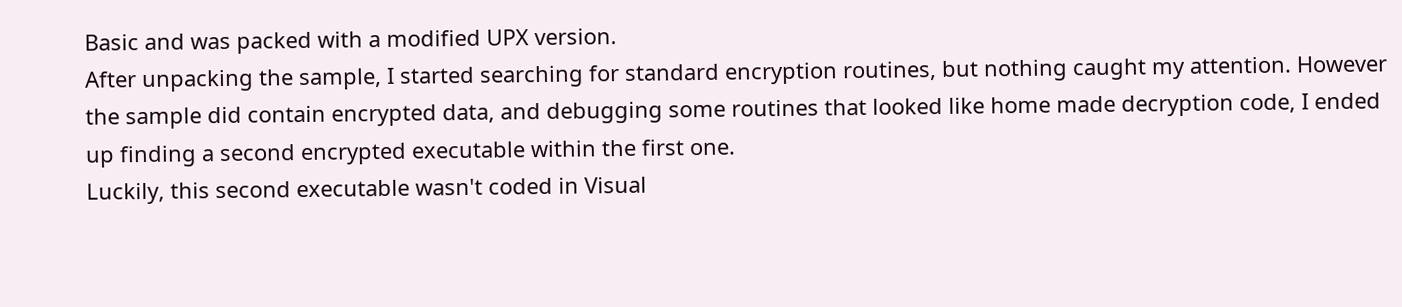Basic and was packed with a modified UPX version.
After unpacking the sample, I started searching for standard encryption routines, but nothing caught my attention. However the sample did contain encrypted data, and debugging some routines that looked like home made decryption code, I ended up finding a second encrypted executable within the first one.
Luckily, this second executable wasn't coded in Visual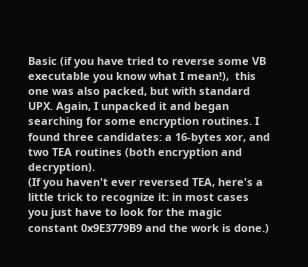Basic (if you have tried to reverse some VB executable you know what I mean!),  this one was also packed, but with standard UPX. Again, I unpacked it and began searching for some encryption routines. I found three candidates: a 16-bytes xor, and two TEA routines (both encryption and decryption).
(If you haven't ever reversed TEA, here's a little trick to recognize it: in most cases you just have to look for the magic constant 0x9E3779B9 and the work is done.)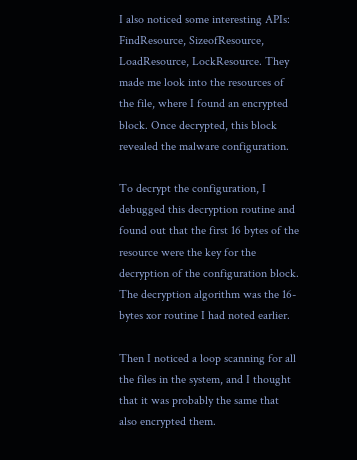I also noticed some interesting APIs: FindResource, SizeofResource, LoadResource, LockResource. They made me look into the resources of the file, where I found an encrypted block. Once decrypted, this block revealed the malware configuration.

To decrypt the configuration, I debugged this decryption routine and found out that the first 16 bytes of the resource were the key for the decryption of the configuration block. The decryption algorithm was the 16-bytes xor routine I had noted earlier.

Then I noticed a loop scanning for all the files in the system, and I thought that it was probably the same that also encrypted them.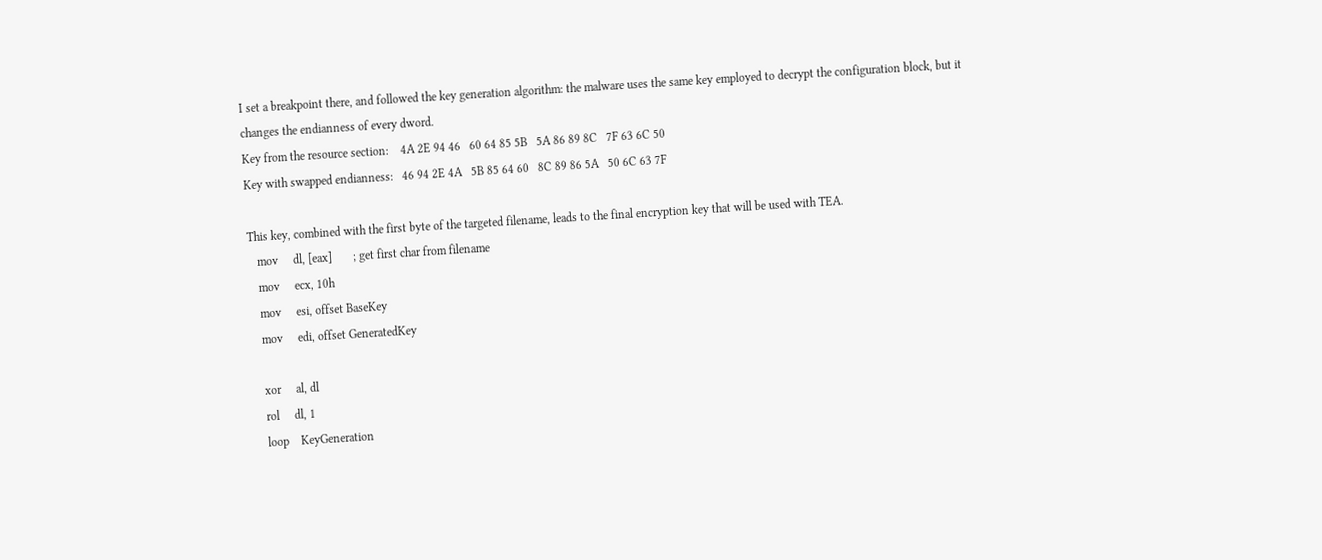I set a breakpoint there, and followed the key generation algorithm: the malware uses the same key employed to decrypt the configuration block, but it changes the endianness of every dword.
Key from the resource section:    4A 2E 94 46   60 64 85 5B   5A 86 89 8C   7F 63 6C 50
Key with swapped endianness:   46 94 2E 4A   5B 85 64 60   8C 89 86 5A   50 6C 63 7F

This key, combined with the first byte of the targeted filename, leads to the final encryption key that will be used with TEA.
   mov     dl, [eax]       ; get first char from filename
   mov     ecx, 10h
   mov     esi, offset BaseKey
   mov     edi, offset GeneratedKey

   xor     al, dl
   rol     dl, 1
   loop    KeyGeneration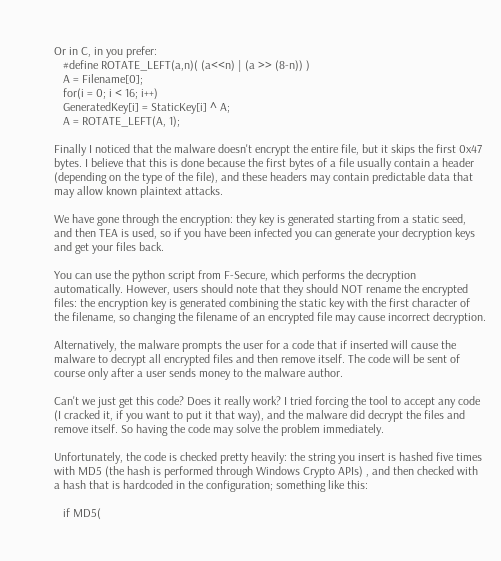Or in C, in you prefer:
   #define ROTATE_LEFT(a,n)( (a<<n) | (a >> (8-n)) )
   A = Filename[0];
   for(i = 0; i < 16; i++)
   GeneratedKey[i] = StaticKey[i] ^ A;
   A = ROTATE_LEFT(A, 1);

Finally I noticed that the malware doesn't encrypt the entire file, but it skips the first 0x47 bytes. I believe that this is done because the first bytes of a file usually contain a header (depending on the type of the file), and these headers may contain predictable data that may allow known plaintext attacks.

We have gone through the encryption: they key is generated starting from a static seed, and then TEA is used, so if you have been infected you can generate your decryption keys and get your files back.

You can use the python script from F-Secure, which performs the decryption automatically. However, users should note that they should NOT rename the encrypted files: the encryption key is generated combining the static key with the first character of the filename, so changing the filename of an encrypted file may cause incorrect decryption.

Alternatively, the malware prompts the user for a code that if inserted will cause the malware to decrypt all encrypted files and then remove itself. The code will be sent of course only after a user sends money to the malware author.

Can't we just get this code? Does it really work? I tried forcing the tool to accept any code (I cracked it, if you want to put it that way), and the malware did decrypt the files and remove itself. So having the code may solve the problem immediately.

Unfortunately, the code is checked pretty heavily: the string you insert is hashed five times with MD5 (the hash is performed through Windows Crypto APIs) , and then checked with a hash that is hardcoded in the configuration; something like this:

   if MD5(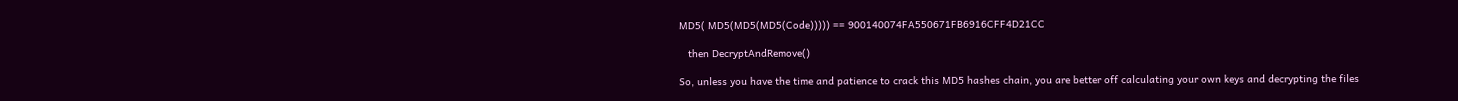MD5( MD5(MD5(MD5(Code))))) == 900140074FA550671FB6916CFF4D21CC

   then DecryptAndRemove()

So, unless you have the time and patience to crack this MD5 hashes chain, you are better off calculating your own keys and decrypting the files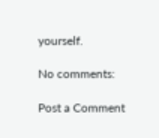yourself.

No comments:

Post a Comment